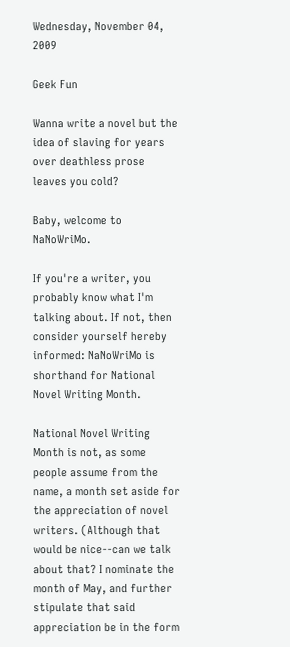Wednesday, November 04, 2009

Geek Fun

Wanna write a novel but the idea of slaving for years over deathless prose leaves you cold?

Baby, welcome to NaNoWriMo.

If you're a writer, you probably know what I'm talking about. If not, then consider yourself hereby informed: NaNoWriMo is shorthand for National Novel Writing Month.

National Novel Writing Month is not, as some people assume from the name, a month set aside for the appreciation of novel writers. (Although that would be nice--can we talk about that? I nominate the month of May, and further stipulate that said appreciation be in the form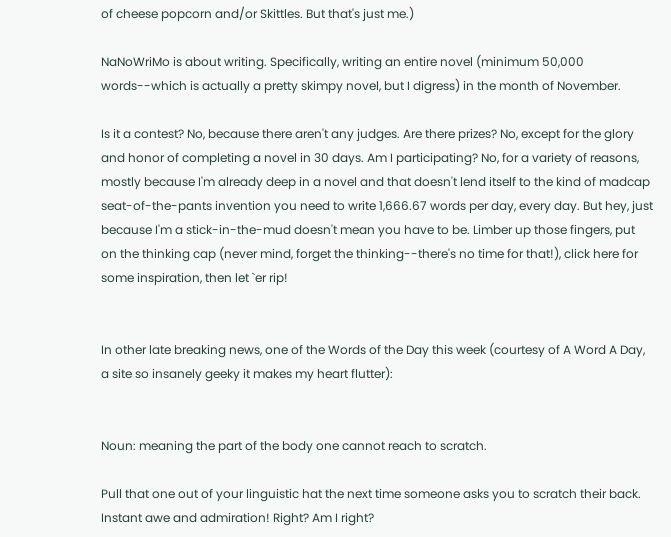of cheese popcorn and/or Skittles. But that's just me.)

NaNoWriMo is about writing. Specifically, writing an entire novel (minimum 50,000 words--which is actually a pretty skimpy novel, but I digress) in the month of November.

Is it a contest? No, because there aren't any judges. Are there prizes? No, except for the glory and honor of completing a novel in 30 days. Am I participating? No, for a variety of reasons, mostly because I'm already deep in a novel and that doesn't lend itself to the kind of madcap seat-of-the-pants invention you need to write 1,666.67 words per day, every day. But hey, just because I'm a stick-in-the-mud doesn't mean you have to be. Limber up those fingers, put on the thinking cap (never mind, forget the thinking--there's no time for that!), click here for some inspiration, then let `er rip!


In other late breaking news, one of the Words of the Day this week (courtesy of A Word A Day, a site so insanely geeky it makes my heart flutter):


Noun: meaning the part of the body one cannot reach to scratch.

Pull that one out of your linguistic hat the next time someone asks you to scratch their back. Instant awe and admiration! Right? Am I right?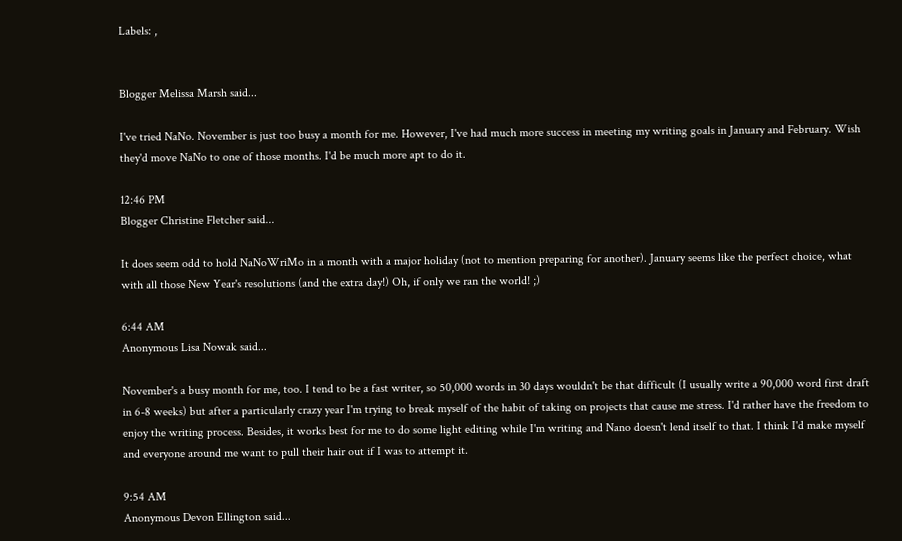Labels: ,


Blogger Melissa Marsh said...

I've tried NaNo. November is just too busy a month for me. However, I've had much more success in meeting my writing goals in January and February. Wish they'd move NaNo to one of those months. I'd be much more apt to do it.

12:46 PM
Blogger Christine Fletcher said...

It does seem odd to hold NaNoWriMo in a month with a major holiday (not to mention preparing for another). January seems like the perfect choice, what with all those New Year's resolutions (and the extra day!) Oh, if only we ran the world! ;)

6:44 AM
Anonymous Lisa Nowak said...

November's a busy month for me, too. I tend to be a fast writer, so 50,000 words in 30 days wouldn't be that difficult (I usually write a 90,000 word first draft in 6-8 weeks) but after a particularly crazy year I'm trying to break myself of the habit of taking on projects that cause me stress. I'd rather have the freedom to enjoy the writing process. Besides, it works best for me to do some light editing while I'm writing and Nano doesn't lend itself to that. I think I'd make myself and everyone around me want to pull their hair out if I was to attempt it.

9:54 AM
Anonymous Devon Ellington said...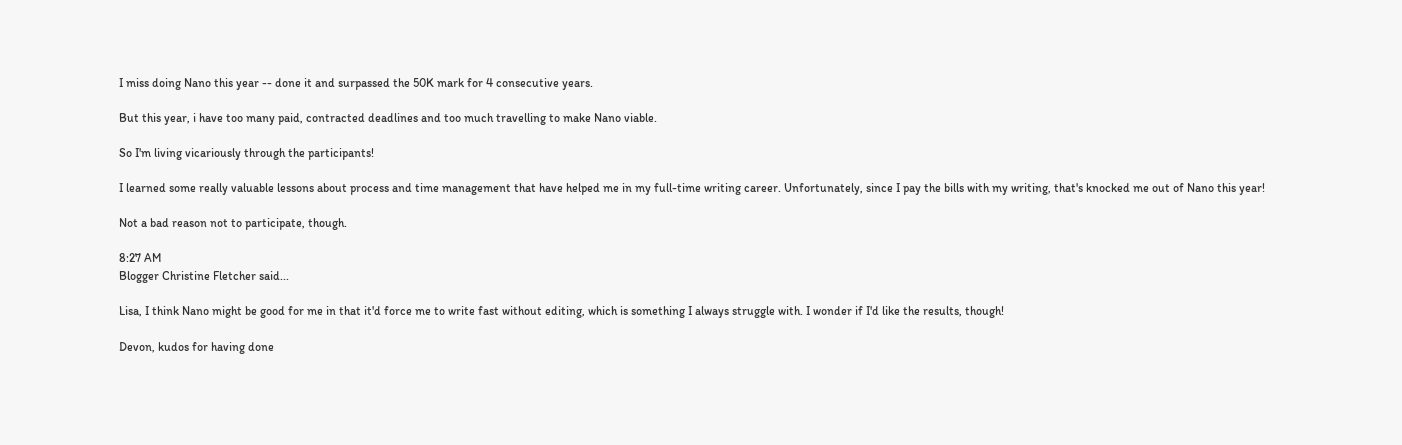I miss doing Nano this year -- done it and surpassed the 50K mark for 4 consecutive years.

But this year, i have too many paid, contracted deadlines and too much travelling to make Nano viable.

So I'm living vicariously through the participants!

I learned some really valuable lessons about process and time management that have helped me in my full-time writing career. Unfortunately, since I pay the bills with my writing, that's knocked me out of Nano this year!

Not a bad reason not to participate, though.

8:27 AM
Blogger Christine Fletcher said...

Lisa, I think Nano might be good for me in that it'd force me to write fast without editing, which is something I always struggle with. I wonder if I'd like the results, though!

Devon, kudos for having done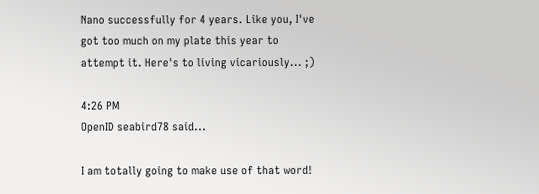Nano successfully for 4 years. Like you, I've got too much on my plate this year to attempt it. Here's to living vicariously... ;)

4:26 PM
OpenID seabird78 said...

I am totally going to make use of that word!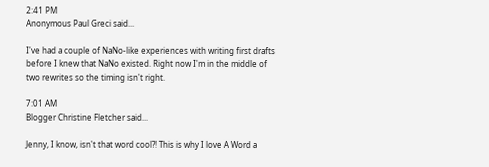2:41 PM
Anonymous Paul Greci said...

I've had a couple of NaNo-like experiences with writing first drafts before I knew that NaNo existed. Right now I'm in the middle of two rewrites so the timing isn't right.

7:01 AM
Blogger Christine Fletcher said...

Jenny, I know, isn't that word cool?! This is why I love A Word a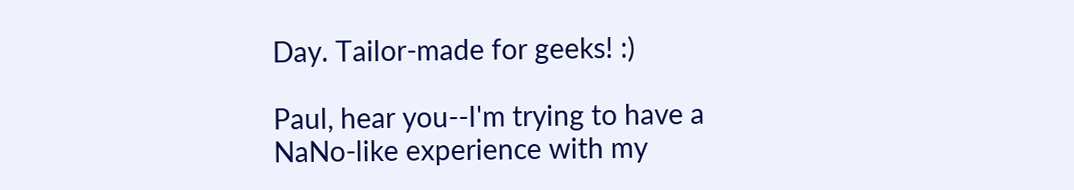Day. Tailor-made for geeks! :)

Paul, hear you--I'm trying to have a NaNo-like experience with my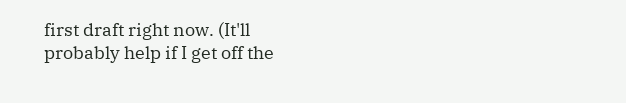first draft right now. (It'll probably help if I get off the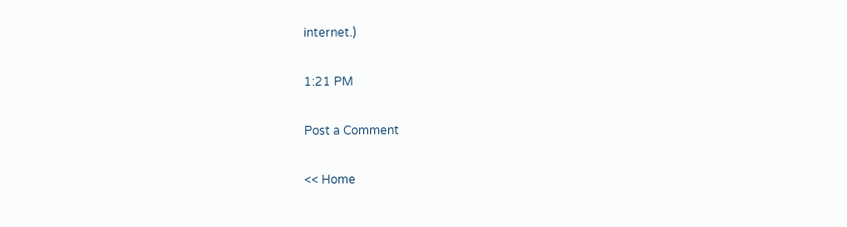internet.)

1:21 PM

Post a Comment

<< Home